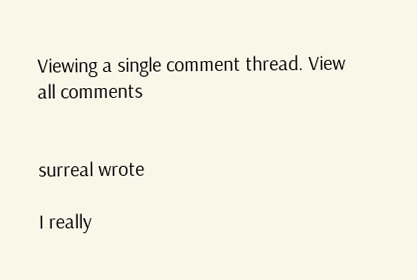Viewing a single comment thread. View all comments


surreal wrote

I really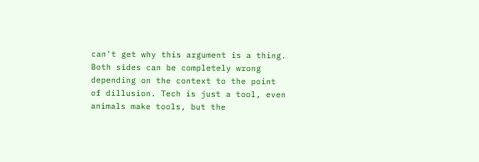can't get why this argument is a thing. Both sides can be completely wrong depending on the context to the point of dillusion. Tech is just a tool, even animals make tools, but the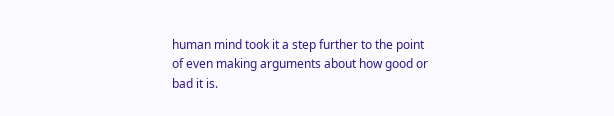human mind took it a step further to the point of even making arguments about how good or bad it is.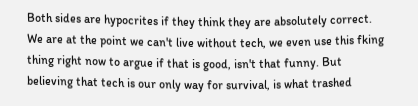Both sides are hypocrites if they think they are absolutely correct. We are at the point we can't live without tech, we even use this fking thing right now to argue if that is good, isn't that funny. But believing that tech is our only way for survival, is what trashed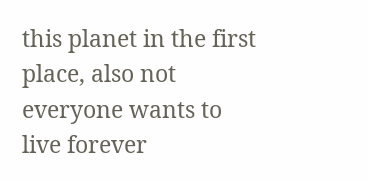this planet in the first place, also not everyone wants to live forever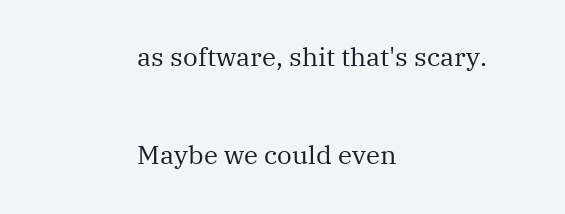as software, shit that's scary.

Maybe we could even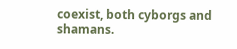coexist, both cyborgs and shamans.